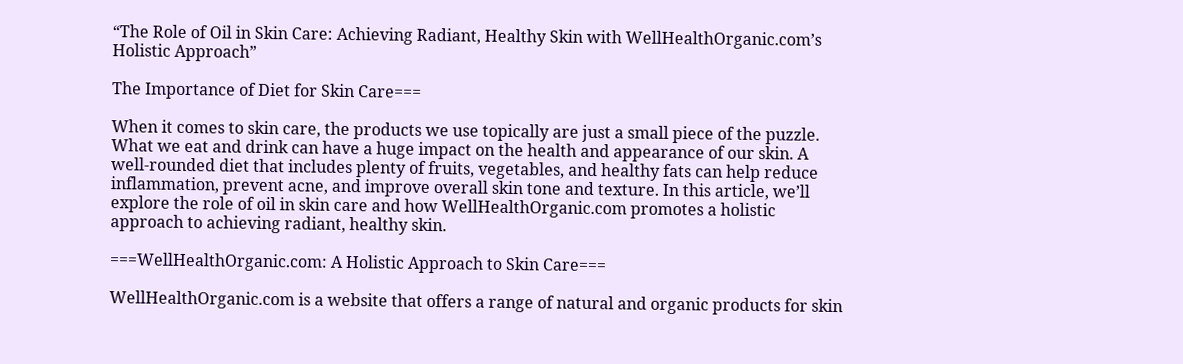“The Role of Oil in Skin Care: Achieving Radiant, Healthy Skin with WellHealthOrganic.com’s Holistic Approach”

The Importance of Diet for Skin Care===

When it comes to skin care, the products we use topically are just a small piece of the puzzle. What we eat and drink can have a huge impact on the health and appearance of our skin. A well-rounded diet that includes plenty of fruits, vegetables, and healthy fats can help reduce inflammation, prevent acne, and improve overall skin tone and texture. In this article, we’ll explore the role of oil in skin care and how WellHealthOrganic.com promotes a holistic approach to achieving radiant, healthy skin.

===WellHealthOrganic.com: A Holistic Approach to Skin Care===

WellHealthOrganic.com is a website that offers a range of natural and organic products for skin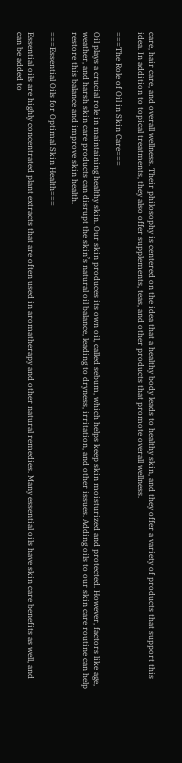care, hair care, and overall wellness. Their philosophy is centered on the idea that a healthy body leads to healthy skin, and they offer a variety of products that support this idea. In addition to topical treatments, they also offer supplements, teas, and other products that promote overall wellness.

===The Role of Oil in Skin Care===

Oil plays a crucial role in maintaining healthy skin. Our skin produces its own oil, called sebum, which helps keep skin moisturized and protected. However, factors like age, weather, and harsh skin care products can disrupt the skin’s natural oil balance, leading to dryness, irritation, and other issues. Adding oils to our skin care routine can help restore this balance and improve skin health.

===Essential Oils for Optimal Skin Health===

Essential oils are highly concentrated plant extracts that are often used in aromatherapy and other natural remedies. Many essential oils have skin care benefits as well, and can be added to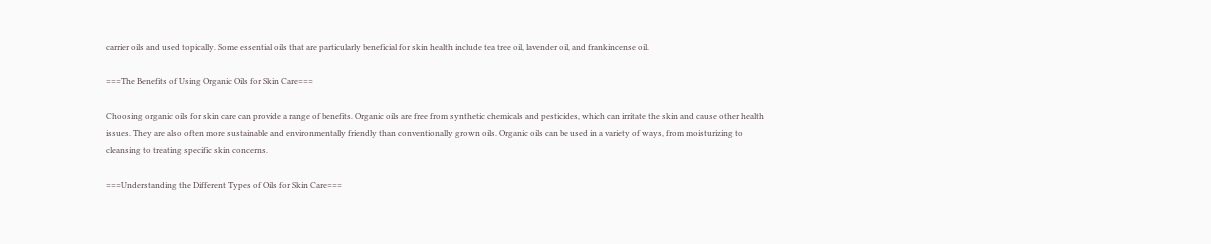carrier oils and used topically. Some essential oils that are particularly beneficial for skin health include tea tree oil, lavender oil, and frankincense oil.

===The Benefits of Using Organic Oils for Skin Care===

Choosing organic oils for skin care can provide a range of benefits. Organic oils are free from synthetic chemicals and pesticides, which can irritate the skin and cause other health issues. They are also often more sustainable and environmentally friendly than conventionally grown oils. Organic oils can be used in a variety of ways, from moisturizing to cleansing to treating specific skin concerns.

===Understanding the Different Types of Oils for Skin Care===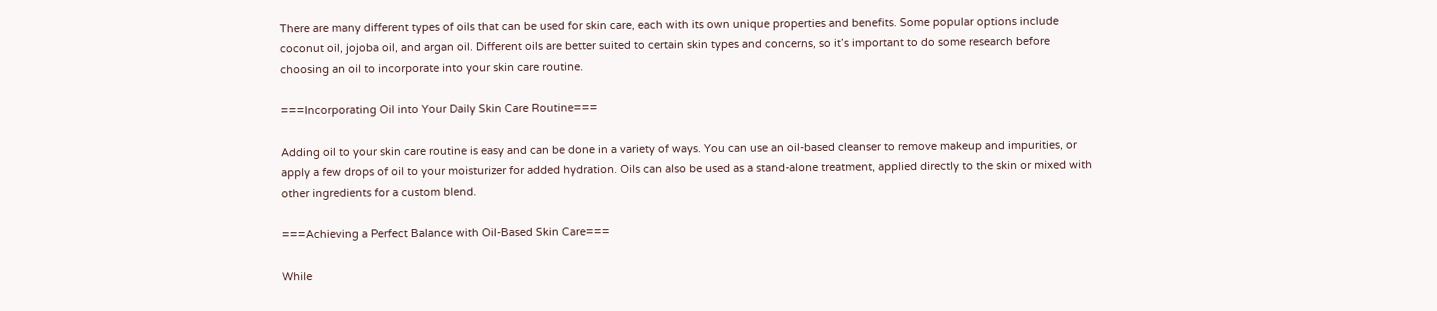There are many different types of oils that can be used for skin care, each with its own unique properties and benefits. Some popular options include coconut oil, jojoba oil, and argan oil. Different oils are better suited to certain skin types and concerns, so it’s important to do some research before choosing an oil to incorporate into your skin care routine.

===Incorporating Oil into Your Daily Skin Care Routine===

Adding oil to your skin care routine is easy and can be done in a variety of ways. You can use an oil-based cleanser to remove makeup and impurities, or apply a few drops of oil to your moisturizer for added hydration. Oils can also be used as a stand-alone treatment, applied directly to the skin or mixed with other ingredients for a custom blend.

===Achieving a Perfect Balance with Oil-Based Skin Care===

While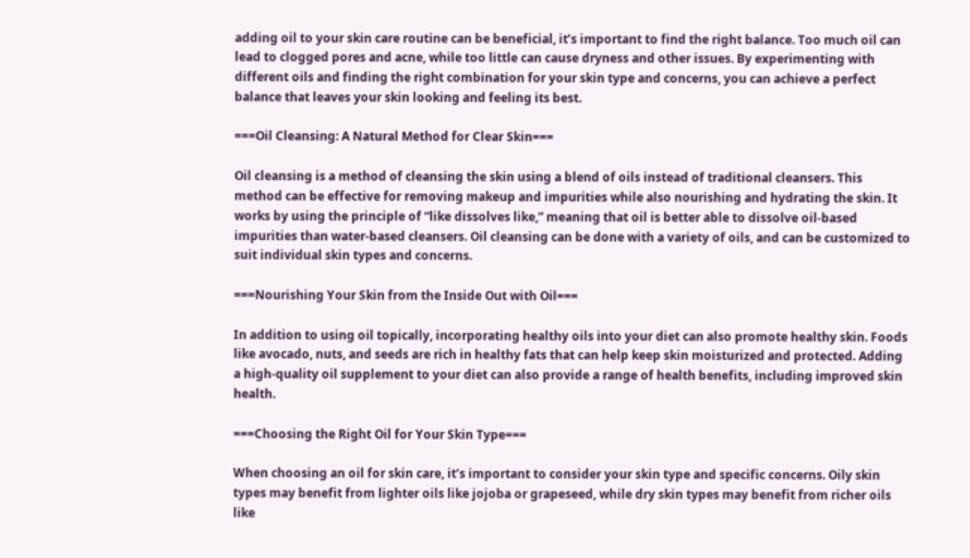adding oil to your skin care routine can be beneficial, it’s important to find the right balance. Too much oil can lead to clogged pores and acne, while too little can cause dryness and other issues. By experimenting with different oils and finding the right combination for your skin type and concerns, you can achieve a perfect balance that leaves your skin looking and feeling its best.

===Oil Cleansing: A Natural Method for Clear Skin===

Oil cleansing is a method of cleansing the skin using a blend of oils instead of traditional cleansers. This method can be effective for removing makeup and impurities while also nourishing and hydrating the skin. It works by using the principle of “like dissolves like,” meaning that oil is better able to dissolve oil-based impurities than water-based cleansers. Oil cleansing can be done with a variety of oils, and can be customized to suit individual skin types and concerns.

===Nourishing Your Skin from the Inside Out with Oil===

In addition to using oil topically, incorporating healthy oils into your diet can also promote healthy skin. Foods like avocado, nuts, and seeds are rich in healthy fats that can help keep skin moisturized and protected. Adding a high-quality oil supplement to your diet can also provide a range of health benefits, including improved skin health.

===Choosing the Right Oil for Your Skin Type===

When choosing an oil for skin care, it’s important to consider your skin type and specific concerns. Oily skin types may benefit from lighter oils like jojoba or grapeseed, while dry skin types may benefit from richer oils like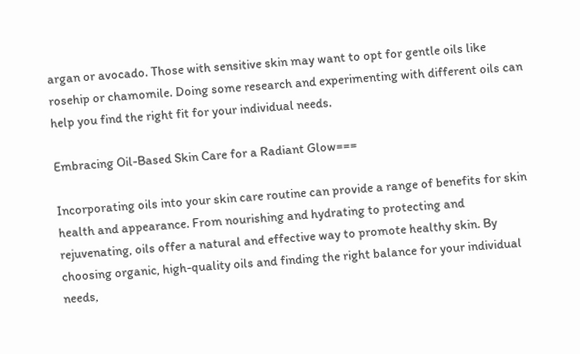argan or avocado. Those with sensitive skin may want to opt for gentle oils like rosehip or chamomile. Doing some research and experimenting with different oils can help you find the right fit for your individual needs.

Embracing Oil-Based Skin Care for a Radiant Glow===

Incorporating oils into your skin care routine can provide a range of benefits for skin health and appearance. From nourishing and hydrating to protecting and rejuvenating, oils offer a natural and effective way to promote healthy skin. By choosing organic, high-quality oils and finding the right balance for your individual needs,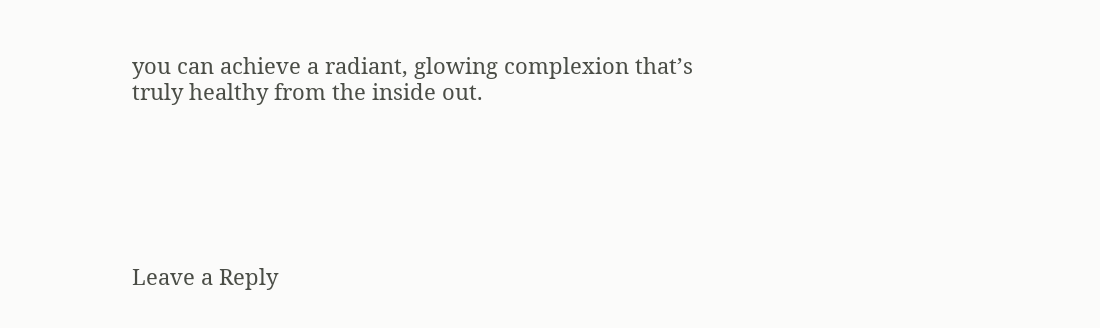you can achieve a radiant, glowing complexion that’s truly healthy from the inside out.






Leave a Reply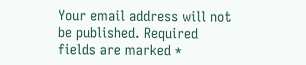Your email address will not be published. Required fields are marked *